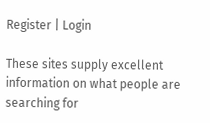Register | Login

These sites supply excellent information on what people are searching for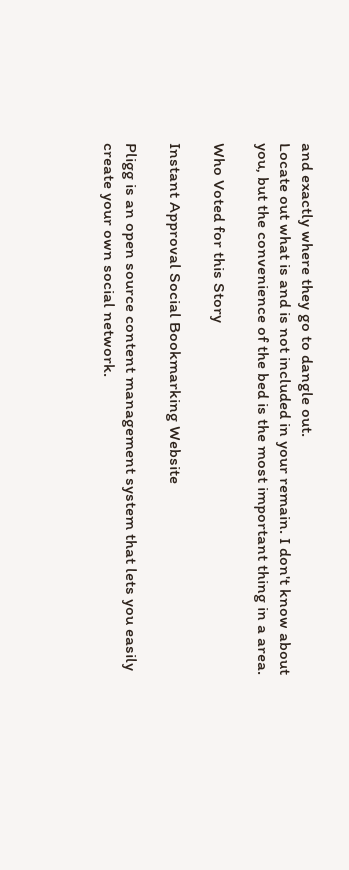and exactly where they go to dangle out.
Locate out what is and is not included in your remain. I don't know about you, but the convenience of the bed is the most important thing in a area.

Who Voted for this Story

Instant Approval Social Bookmarking Website

Pligg is an open source content management system that lets you easily create your own social network.